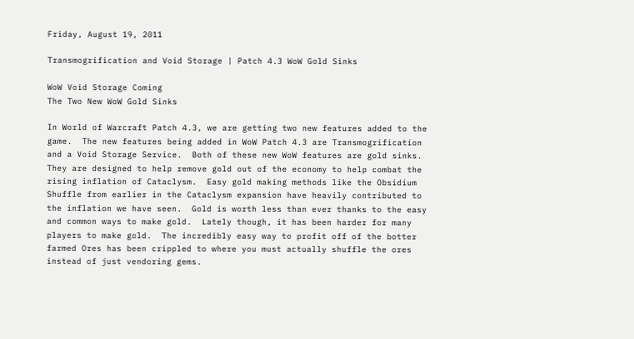Friday, August 19, 2011

Transmogrification and Void Storage | Patch 4.3 WoW Gold Sinks

WoW Void Storage Coming
The Two New WoW Gold Sinks

In World of Warcraft Patch 4.3, we are getting two new features added to the game.  The new features being added in WoW Patch 4.3 are Transmogrification and a Void Storage Service.  Both of these new WoW features are gold sinks.  They are designed to help remove gold out of the economy to help combat the rising inflation of Cataclysm.  Easy gold making methods like the Obsidium Shuffle from earlier in the Cataclysm expansion have heavily contributed to the inflation we have seen.  Gold is worth less than ever thanks to the easy and common ways to make gold.  Lately though, it has been harder for many players to make gold.  The incredibly easy way to profit off of the botter farmed Ores has been crippled to where you must actually shuffle the ores instead of just vendoring gems.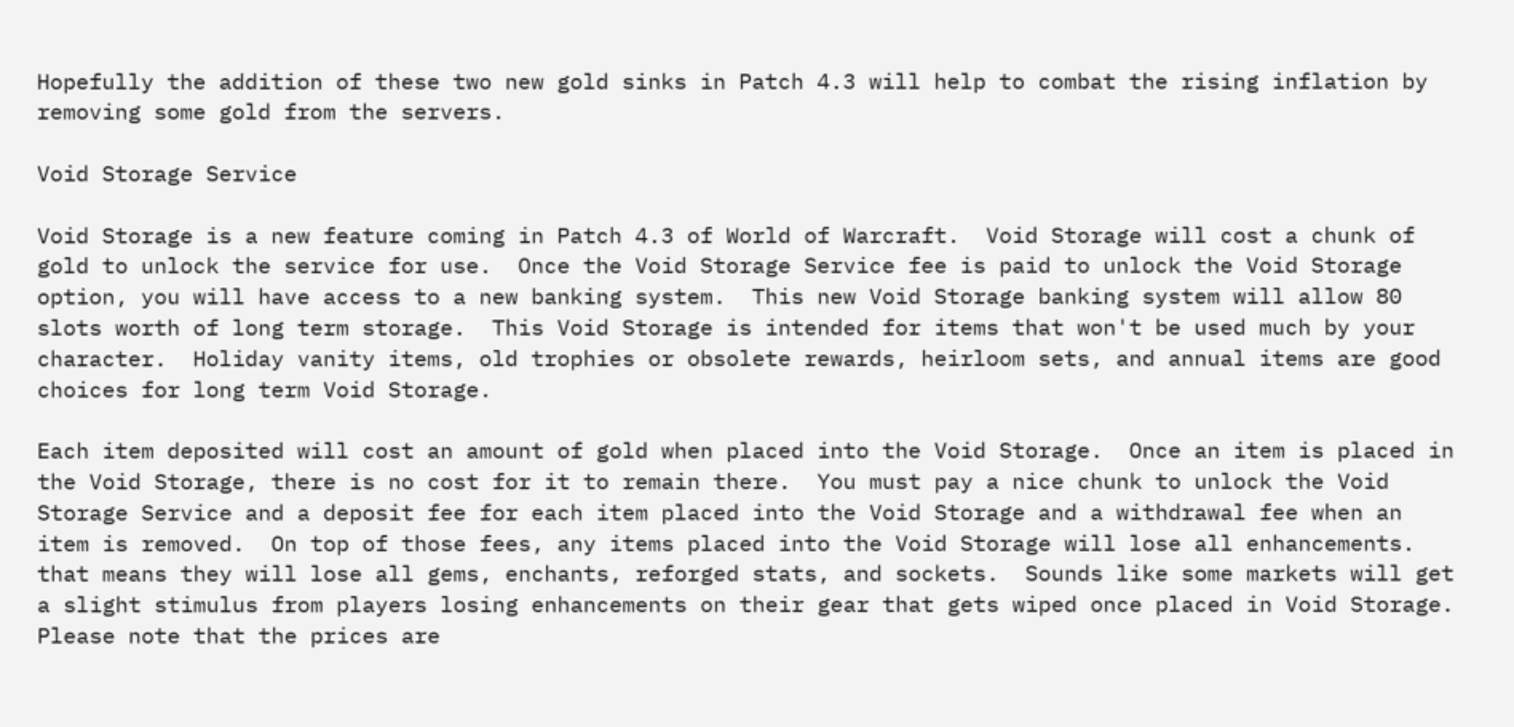Hopefully the addition of these two new gold sinks in Patch 4.3 will help to combat the rising inflation by removing some gold from the servers.

Void Storage Service

Void Storage is a new feature coming in Patch 4.3 of World of Warcraft.  Void Storage will cost a chunk of gold to unlock the service for use.  Once the Void Storage Service fee is paid to unlock the Void Storage option, you will have access to a new banking system.  This new Void Storage banking system will allow 80 slots worth of long term storage.  This Void Storage is intended for items that won't be used much by your character.  Holiday vanity items, old trophies or obsolete rewards, heirloom sets, and annual items are good choices for long term Void Storage.

Each item deposited will cost an amount of gold when placed into the Void Storage.  Once an item is placed in the Void Storage, there is no cost for it to remain there.  You must pay a nice chunk to unlock the Void Storage Service and a deposit fee for each item placed into the Void Storage and a withdrawal fee when an item is removed.  On top of those fees, any items placed into the Void Storage will lose all enhancements.  that means they will lose all gems, enchants, reforged stats, and sockets.  Sounds like some markets will get a slight stimulus from players losing enhancements on their gear that gets wiped once placed in Void Storage.  Please note that the prices are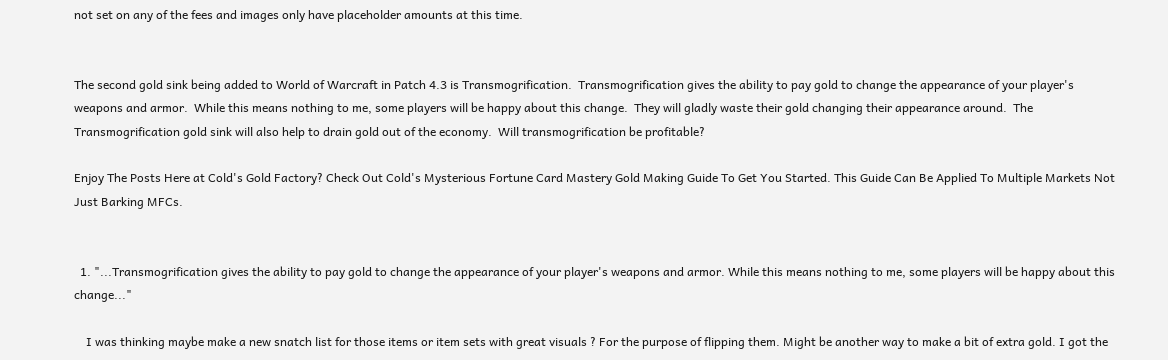not set on any of the fees and images only have placeholder amounts at this time.


The second gold sink being added to World of Warcraft in Patch 4.3 is Transmogrification.  Transmogrification gives the ability to pay gold to change the appearance of your player's weapons and armor.  While this means nothing to me, some players will be happy about this change.  They will gladly waste their gold changing their appearance around.  The Transmogrification gold sink will also help to drain gold out of the economy.  Will transmogrification be profitable?

Enjoy The Posts Here at Cold's Gold Factory? Check Out Cold's Mysterious Fortune Card Mastery Gold Making Guide To Get You Started. This Guide Can Be Applied To Multiple Markets Not Just Barking MFCs.


  1. "...Transmogrification gives the ability to pay gold to change the appearance of your player's weapons and armor. While this means nothing to me, some players will be happy about this change..."

    I was thinking maybe make a new snatch list for those items or item sets with great visuals ? For the purpose of flipping them. Might be another way to make a bit of extra gold. I got the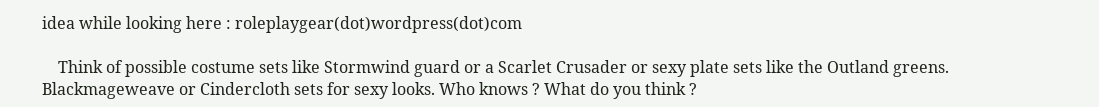idea while looking here : roleplaygear(dot)wordpress(dot)com

    Think of possible costume sets like Stormwind guard or a Scarlet Crusader or sexy plate sets like the Outland greens. Blackmageweave or Cindercloth sets for sexy looks. Who knows ? What do you think ?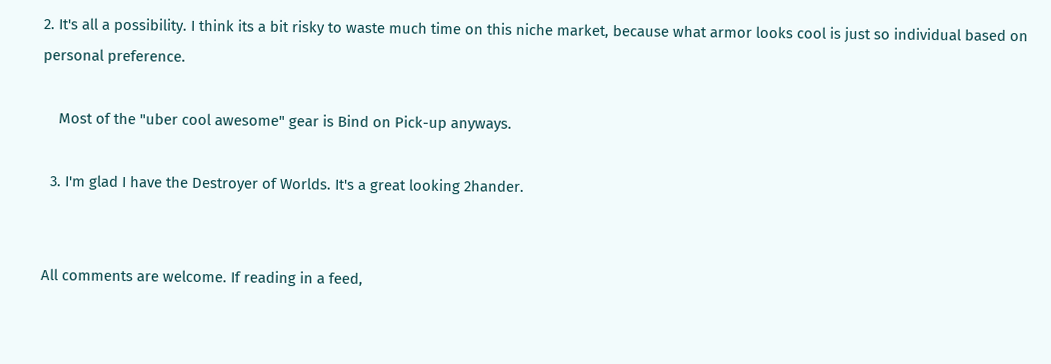2. It's all a possibility. I think its a bit risky to waste much time on this niche market, because what armor looks cool is just so individual based on personal preference.

    Most of the "uber cool awesome" gear is Bind on Pick-up anyways.

  3. I'm glad I have the Destroyer of Worlds. It's a great looking 2hander.


All comments are welcome. If reading in a feed,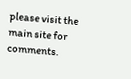please visit the main site for comments.